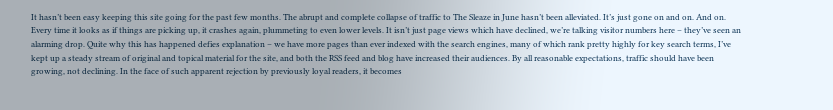It hasn’t been easy keeping this site going for the past few months. The abrupt and complete collapse of traffic to The Sleaze in June hasn’t been alleviated. It’s just gone on and on. And on. Every time it looks as if things are picking up, it crashes again, plummeting to even lower levels. It isn’t just page views which have declined, we’re talking visitor numbers here – they’ve seen an alarming drop. Quite why this has happened defies explanation – we have more pages than ever indexed with the search engines, many of which rank pretty highly for key search terms, I’ve kept up a steady stream of original and topical material for the site, and both the RSS feed and blog have increased their audiences. By all reasonable expectations, traffic should have been growing, not declining. In the face of such apparent rejection by previously loyal readers, it becomes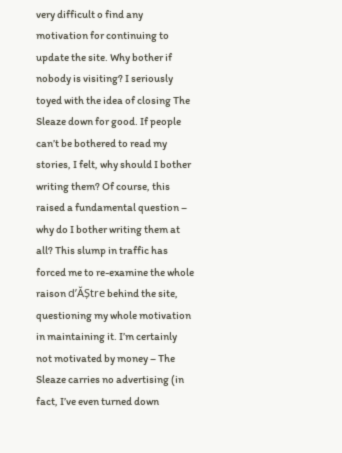very difficult o find any motivation for continuing to update the site. Why bother if nobody is visiting? I seriously toyed with the idea of closing The Sleaze down for good. If people can’t be bothered to read my stories, I felt, why should I bother writing them? Of course, this raised a fundamental question – why do I bother writing them at all? This slump in traffic has forced me to re-examine the whole raison d’ĂȘtre behind the site, questioning my whole motivation in maintaining it. I’m certainly not motivated by money – The Sleaze carries no advertising (in fact, I’ve even turned down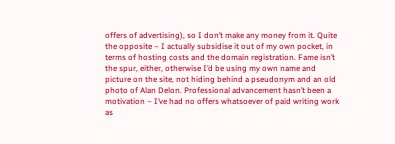offers of advertising), so I don’t make any money from it. Quite the opposite – I actually subsidise it out of my own pocket, in terms of hosting costs and the domain registration. Fame isn’t the spur, either, otherwise I’d be using my own name and picture on the site, not hiding behind a pseudonym and an old photo of Alan Delon. Professional advancement hasn’t been a motivation – I’ve had no offers whatsoever of paid writing work as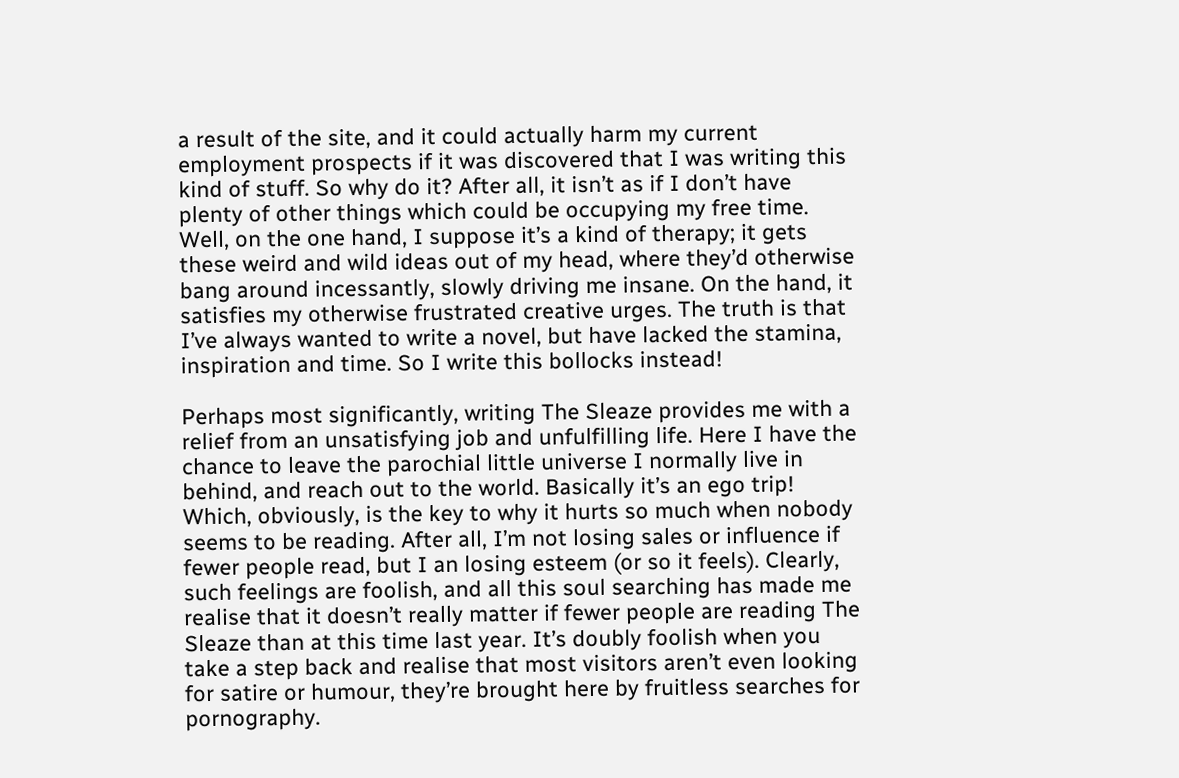a result of the site, and it could actually harm my current employment prospects if it was discovered that I was writing this kind of stuff. So why do it? After all, it isn’t as if I don’t have plenty of other things which could be occupying my free time. Well, on the one hand, I suppose it’s a kind of therapy; it gets these weird and wild ideas out of my head, where they’d otherwise bang around incessantly, slowly driving me insane. On the hand, it satisfies my otherwise frustrated creative urges. The truth is that I’ve always wanted to write a novel, but have lacked the stamina, inspiration and time. So I write this bollocks instead!

Perhaps most significantly, writing The Sleaze provides me with a relief from an unsatisfying job and unfulfilling life. Here I have the chance to leave the parochial little universe I normally live in behind, and reach out to the world. Basically it’s an ego trip! Which, obviously, is the key to why it hurts so much when nobody seems to be reading. After all, I’m not losing sales or influence if fewer people read, but I an losing esteem (or so it feels). Clearly, such feelings are foolish, and all this soul searching has made me realise that it doesn’t really matter if fewer people are reading The Sleaze than at this time last year. It’s doubly foolish when you take a step back and realise that most visitors aren’t even looking for satire or humour, they’re brought here by fruitless searches for pornography.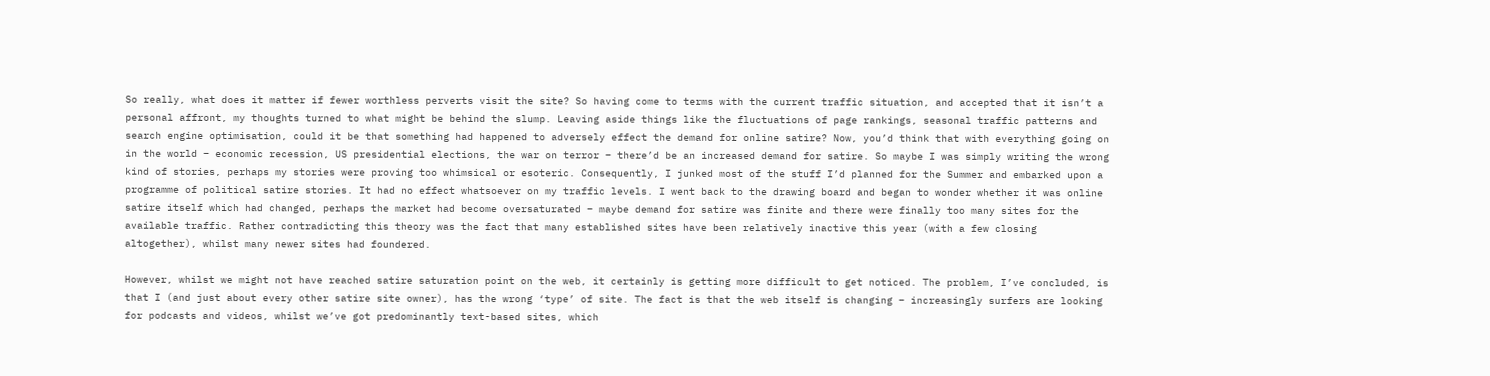So really, what does it matter if fewer worthless perverts visit the site? So having come to terms with the current traffic situation, and accepted that it isn’t a personal affront, my thoughts turned to what might be behind the slump. Leaving aside things like the fluctuations of page rankings, seasonal traffic patterns and search engine optimisation, could it be that something had happened to adversely effect the demand for online satire? Now, you’d think that with everything going on in the world – economic recession, US presidential elections, the war on terror – there’d be an increased demand for satire. So maybe I was simply writing the wrong kind of stories, perhaps my stories were proving too whimsical or esoteric. Consequently, I junked most of the stuff I’d planned for the Summer and embarked upon a programme of political satire stories. It had no effect whatsoever on my traffic levels. I went back to the drawing board and began to wonder whether it was online satire itself which had changed, perhaps the market had become oversaturated – maybe demand for satire was finite and there were finally too many sites for the available traffic. Rather contradicting this theory was the fact that many established sites have been relatively inactive this year (with a few closing altogether), whilst many newer sites had foundered.

However, whilst we might not have reached satire saturation point on the web, it certainly is getting more difficult to get noticed. The problem, I’ve concluded, is that I (and just about every other satire site owner), has the wrong ‘type’ of site. The fact is that the web itself is changing – increasingly surfers are looking for podcasts and videos, whilst we’ve got predominantly text-based sites, which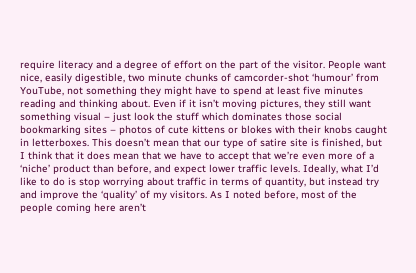require literacy and a degree of effort on the part of the visitor. People want nice, easily digestible, two minute chunks of camcorder-shot ‘humour’ from YouTube, not something they might have to spend at least five minutes reading and thinking about. Even if it isn’t moving pictures, they still want something visual – just look the stuff which dominates those social bookmarking sites – photos of cute kittens or blokes with their knobs caught in letterboxes. This doesn’t mean that our type of satire site is finished, but I think that it does mean that we have to accept that we’re even more of a ‘niche’ product than before, and expect lower traffic levels. Ideally, what I’d like to do is stop worrying about traffic in terms of quantity, but instead try and improve the ‘quality’ of my visitors. As I noted before, most of the people coming here aren’t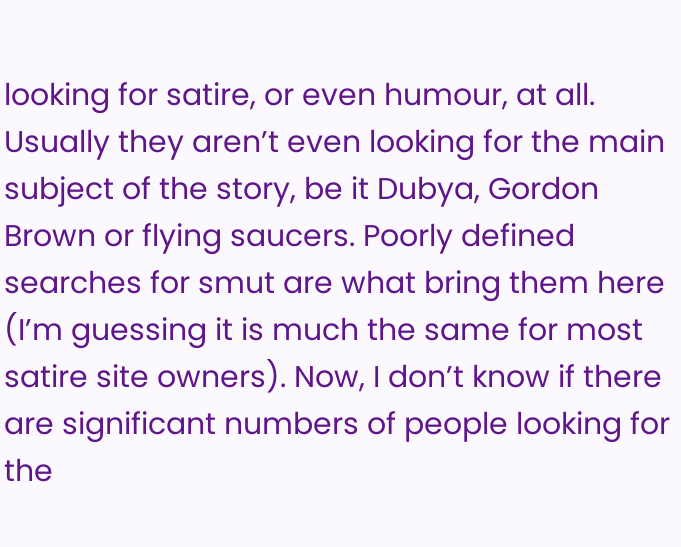looking for satire, or even humour, at all. Usually they aren’t even looking for the main subject of the story, be it Dubya, Gordon Brown or flying saucers. Poorly defined searches for smut are what bring them here (I’m guessing it is much the same for most satire site owners). Now, I don’t know if there are significant numbers of people looking for the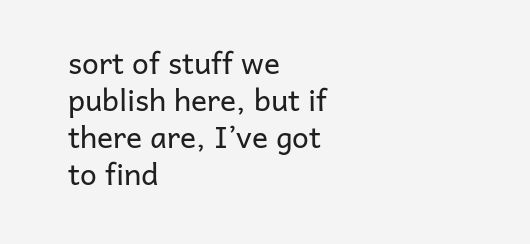sort of stuff we publish here, but if there are, I’ve got to find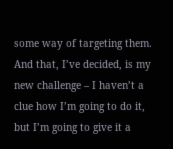some way of targeting them. And that, I’ve decided, is my new challenge – I haven’t a clue how I’m going to do it, but I’m going to give it a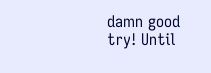damn good try! Until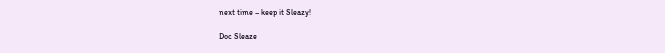next time – keep it Sleazy!

Doc Sleaze